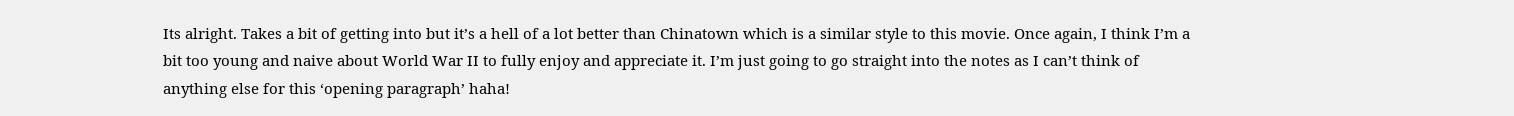Its alright. Takes a bit of getting into but it’s a hell of a lot better than Chinatown which is a similar style to this movie. Once again, I think I’m a bit too young and naive about World War II to fully enjoy and appreciate it. I’m just going to go straight into the notes as I can’t think of anything else for this ‘opening paragraph’ haha!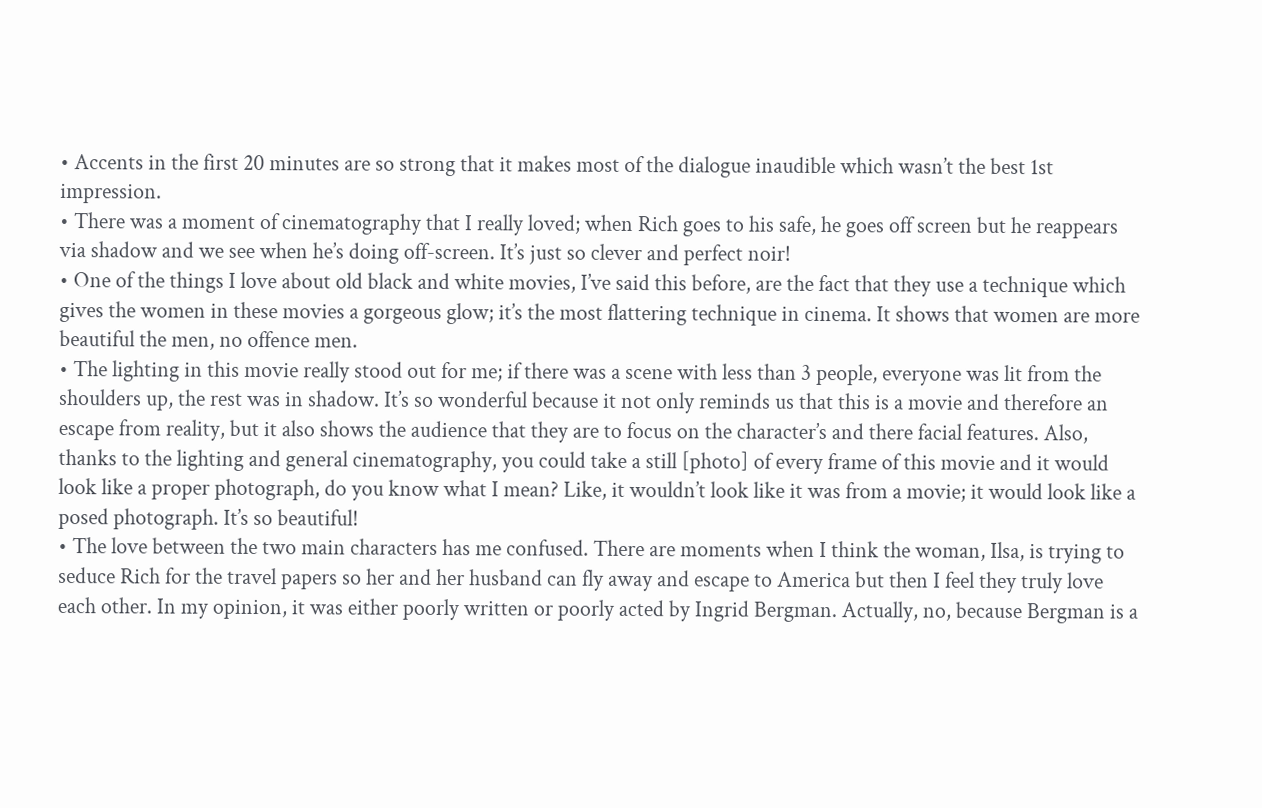• Accents in the first 20 minutes are so strong that it makes most of the dialogue inaudible which wasn’t the best 1st impression.
• There was a moment of cinematography that I really loved; when Rich goes to his safe, he goes off screen but he reappears via shadow and we see when he’s doing off-screen. It’s just so clever and perfect noir!
• One of the things I love about old black and white movies, I’ve said this before, are the fact that they use a technique which gives the women in these movies a gorgeous glow; it’s the most flattering technique in cinema. It shows that women are more beautiful the men, no offence men.
• The lighting in this movie really stood out for me; if there was a scene with less than 3 people, everyone was lit from the shoulders up, the rest was in shadow. It’s so wonderful because it not only reminds us that this is a movie and therefore an escape from reality, but it also shows the audience that they are to focus on the character’s and there facial features. Also, thanks to the lighting and general cinematography, you could take a still [photo] of every frame of this movie and it would look like a proper photograph, do you know what I mean? Like, it wouldn’t look like it was from a movie; it would look like a posed photograph. It’s so beautiful!
• The love between the two main characters has me confused. There are moments when I think the woman, Ilsa, is trying to seduce Rich for the travel papers so her and her husband can fly away and escape to America but then I feel they truly love each other. In my opinion, it was either poorly written or poorly acted by Ingrid Bergman. Actually, no, because Bergman is a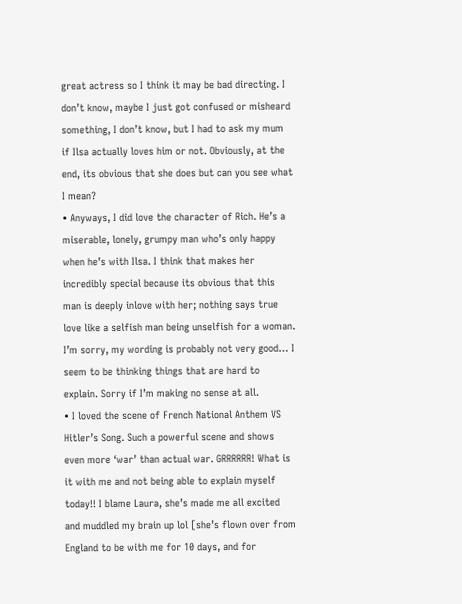great actress so I think it may be bad directing. I don’t know, maybe I just got confused or misheard something, I don’t know, but I had to ask my mum if Ilsa actually loves him or not. Obviously, at the end, its obvious that she does but can you see what I mean?
• Anyways, I did love the character of Rich. He’s a miserable, lonely, grumpy man who’s only happy when he’s with Ilsa. I think that makes her incredibly special because its obvious that this man is deeply inlove with her; nothing says true love like a selfish man being unselfish for a woman. I’m sorry, my wording is probably not very good… I seem to be thinking things that are hard to explain. Sorry if I’m making no sense at all.
• I loved the scene of French National Anthem VS Hitler’s Song. Such a powerful scene and shows even more ‘war’ than actual war. GRRRRRR! What is it with me and not being able to explain myself today!! I blame Laura, she’s made me all excited and muddled my brain up lol [she’s flown over from England to be with me for 10 days, and for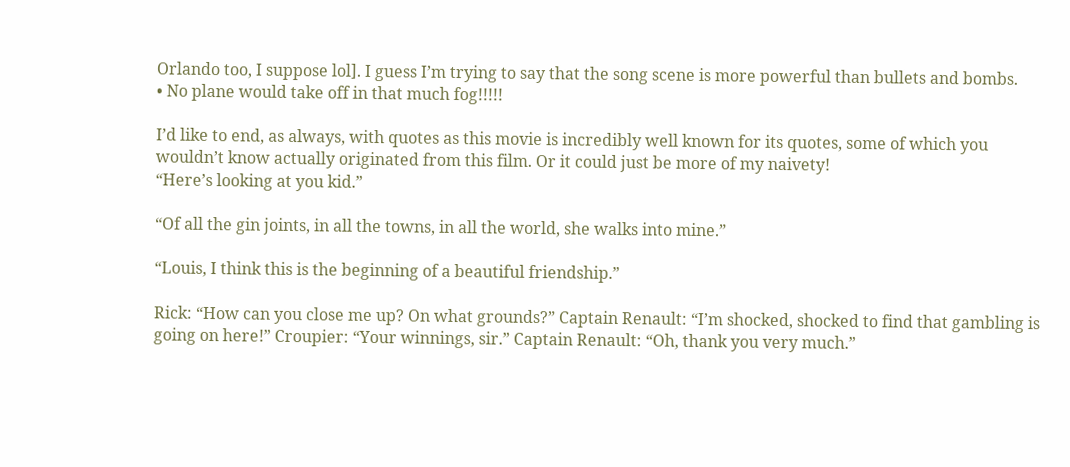Orlando too, I suppose lol]. I guess I’m trying to say that the song scene is more powerful than bullets and bombs.
• No plane would take off in that much fog!!!!!

I’d like to end, as always, with quotes as this movie is incredibly well known for its quotes, some of which you wouldn’t know actually originated from this film. Or it could just be more of my naivety!
“Here’s looking at you kid.”

“Of all the gin joints, in all the towns, in all the world, she walks into mine.”

“Louis, I think this is the beginning of a beautiful friendship.”

Rick: “How can you close me up? On what grounds?” Captain Renault: “I’m shocked, shocked to find that gambling is going on here!” Croupier: “Your winnings, sir.” Captain Renault: “Oh, thank you very much.”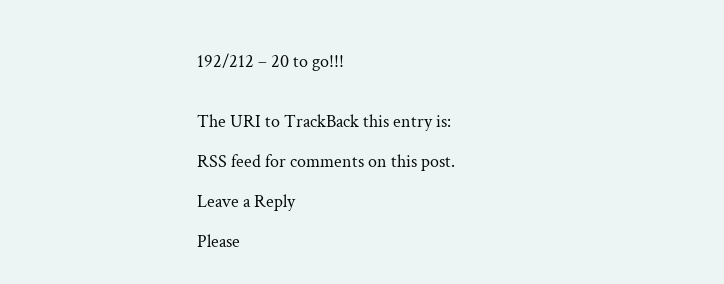192/212 – 20 to go!!!


The URI to TrackBack this entry is:

RSS feed for comments on this post.

Leave a Reply

Please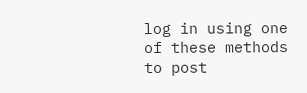log in using one of these methods to post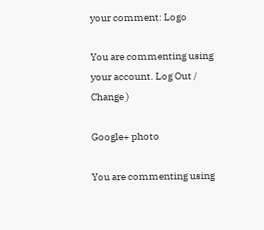your comment: Logo

You are commenting using your account. Log Out /  Change )

Google+ photo

You are commenting using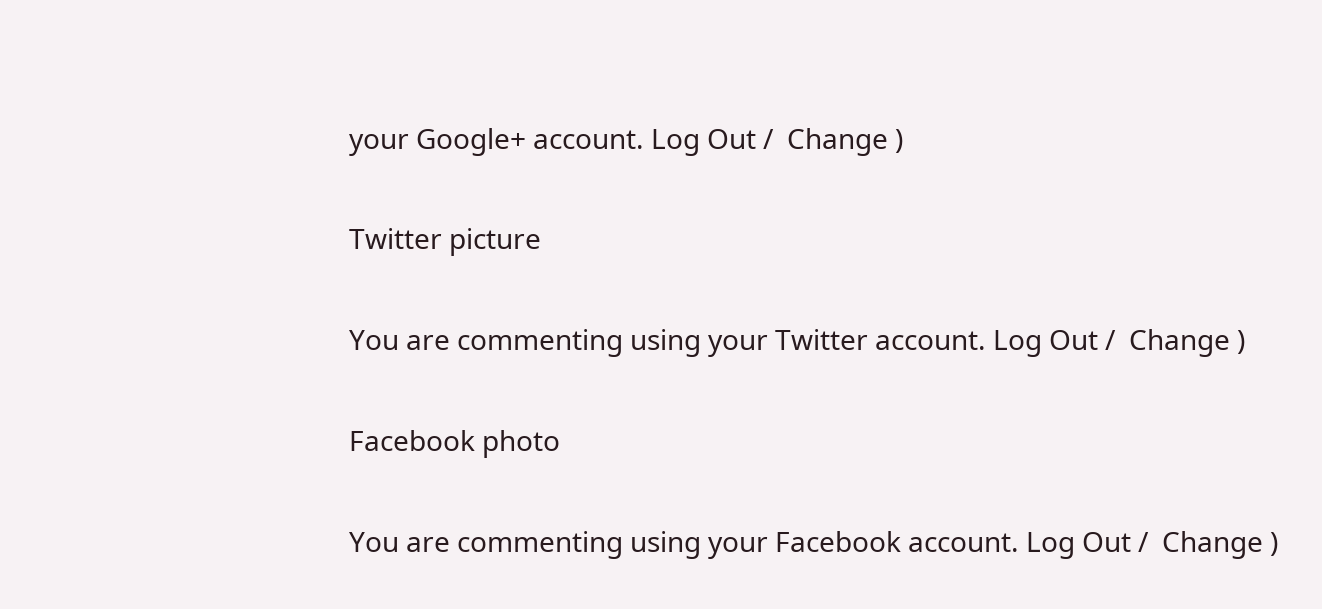your Google+ account. Log Out /  Change )

Twitter picture

You are commenting using your Twitter account. Log Out /  Change )

Facebook photo

You are commenting using your Facebook account. Log Out /  Change )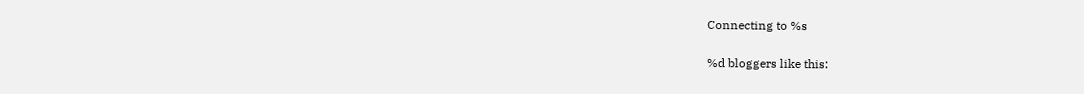Connecting to %s

%d bloggers like this: